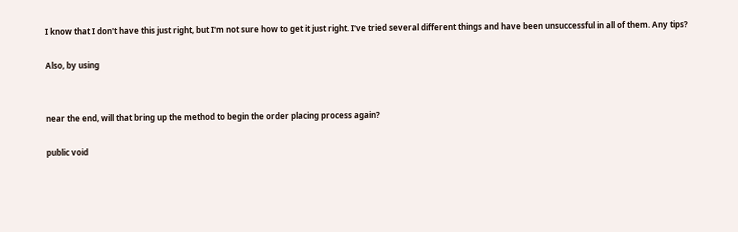I know that I don't have this just right, but I'm not sure how to get it just right. I've tried several different things and have been unsuccessful in all of them. Any tips?

Also, by using


near the end, will that bring up the method to begin the order placing process again?

public void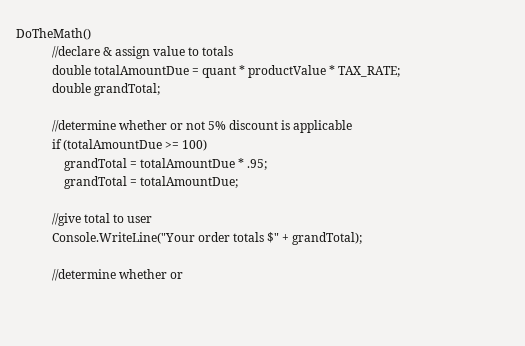DoTheMath()
            //declare & assign value to totals
            double totalAmountDue = quant * productValue * TAX_RATE;
            double grandTotal;

            //determine whether or not 5% discount is applicable
            if (totalAmountDue >= 100)
                grandTotal = totalAmountDue * .95;
                grandTotal = totalAmountDue;

            //give total to user
            Console.WriteLine("Your order totals $" + grandTotal);

            //determine whether or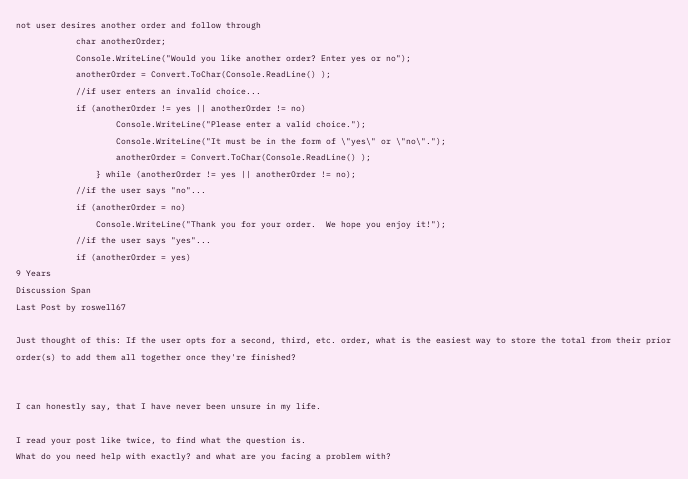not user desires another order and follow through
            char anotherOrder;
            Console.WriteLine("Would you like another order? Enter yes or no");
            anotherOrder = Convert.ToChar(Console.ReadLine() );
            //if user enters an invalid choice...
            if (anotherOrder != yes || anotherOrder != no)
                    Console.WriteLine("Please enter a valid choice.");
                    Console.WriteLine("It must be in the form of \"yes\" or \"no\".");
                    anotherOrder = Convert.ToChar(Console.ReadLine() );
                } while (anotherOrder != yes || anotherOrder != no);
            //if the user says "no"...
            if (anotherOrder = no)
                Console.WriteLine("Thank you for your order.  We hope you enjoy it!");
            //if the user says "yes"...
            if (anotherOrder = yes)
9 Years
Discussion Span
Last Post by roswell67

Just thought of this: If the user opts for a second, third, etc. order, what is the easiest way to store the total from their prior order(s) to add them all together once they're finished?


I can honestly say, that I have never been unsure in my life.

I read your post like twice, to find what the question is.
What do you need help with exactly? and what are you facing a problem with?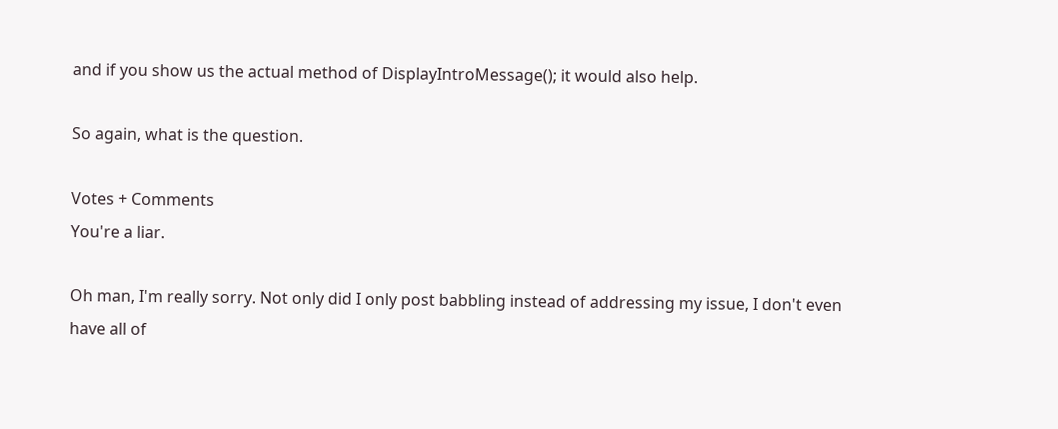and if you show us the actual method of DisplayIntroMessage(); it would also help.

So again, what is the question.

Votes + Comments
You're a liar.

Oh man, I'm really sorry. Not only did I only post babbling instead of addressing my issue, I don't even have all of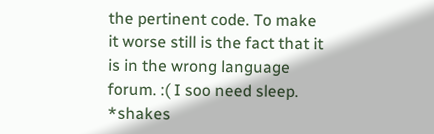the pertinent code. To make it worse still is the fact that it is in the wrong language forum. :( I soo need sleep. *shakes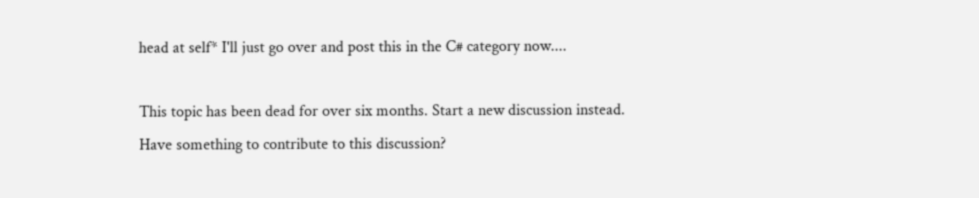head at self* I'll just go over and post this in the C# category now....

This topic has been dead for over six months. Start a new discussion instead.
Have something to contribute to this discussion?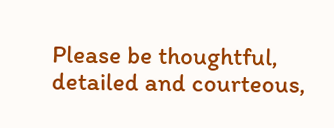Please be thoughtful, detailed and courteous,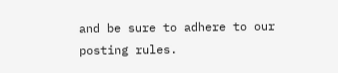and be sure to adhere to our posting rules.